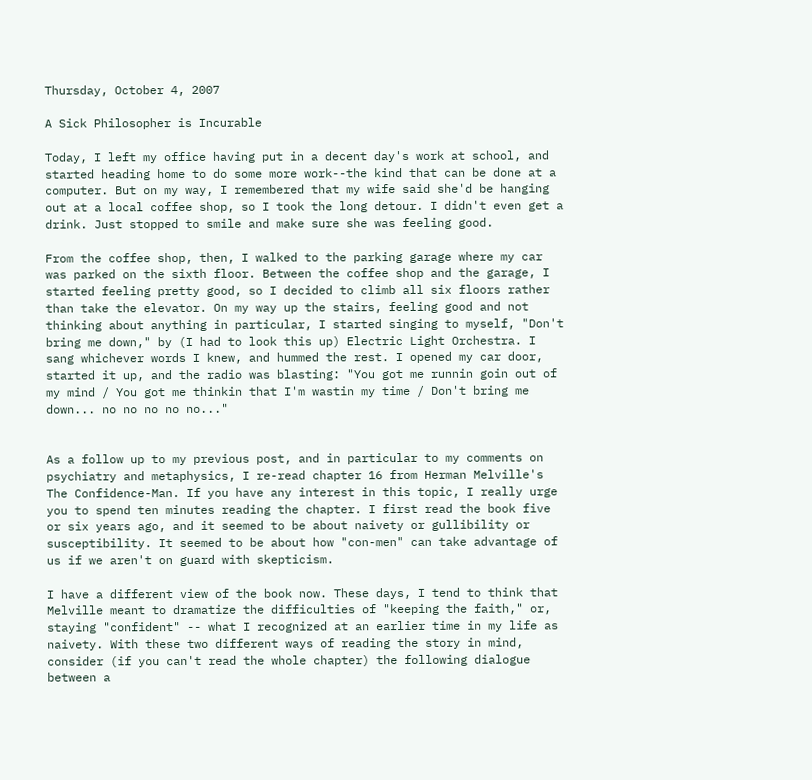Thursday, October 4, 2007

A Sick Philosopher is Incurable

Today, I left my office having put in a decent day's work at school, and started heading home to do some more work--the kind that can be done at a computer. But on my way, I remembered that my wife said she'd be hanging out at a local coffee shop, so I took the long detour. I didn't even get a drink. Just stopped to smile and make sure she was feeling good.

From the coffee shop, then, I walked to the parking garage where my car was parked on the sixth floor. Between the coffee shop and the garage, I started feeling pretty good, so I decided to climb all six floors rather than take the elevator. On my way up the stairs, feeling good and not thinking about anything in particular, I started singing to myself, "Don't bring me down," by (I had to look this up) Electric Light Orchestra. I sang whichever words I knew, and hummed the rest. I opened my car door, started it up, and the radio was blasting: "You got me runnin goin out of my mind / You got me thinkin that I'm wastin my time / Don't bring me down... no no no no no..."


As a follow up to my previous post, and in particular to my comments on psychiatry and metaphysics, I re-read chapter 16 from Herman Melville's The Confidence-Man. If you have any interest in this topic, I really urge you to spend ten minutes reading the chapter. I first read the book five or six years ago, and it seemed to be about naivety or gullibility or susceptibility. It seemed to be about how "con-men" can take advantage of us if we aren't on guard with skepticism.

I have a different view of the book now. These days, I tend to think that Melville meant to dramatize the difficulties of "keeping the faith," or, staying "confident" -- what I recognized at an earlier time in my life as naivety. With these two different ways of reading the story in mind, consider (if you can't read the whole chapter) the following dialogue between a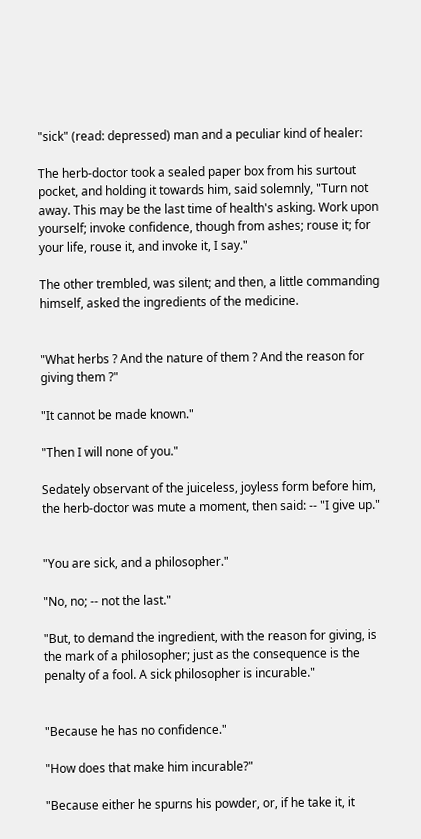"sick" (read: depressed) man and a peculiar kind of healer:

The herb-doctor took a sealed paper box from his surtout pocket, and holding it towards him, said solemnly, "Turn not away. This may be the last time of health's asking. Work upon yourself; invoke confidence, though from ashes; rouse it; for your life, rouse it, and invoke it, I say."

The other trembled, was silent; and then, a little commanding himself, asked the ingredients of the medicine.


"What herbs ? And the nature of them ? And the reason for giving them ?"

"It cannot be made known."

"Then I will none of you."

Sedately observant of the juiceless, joyless form before him, the herb-doctor was mute a moment, then said: -- "I give up."


"You are sick, and a philosopher."

"No, no; -- not the last."

"But, to demand the ingredient, with the reason for giving, is the mark of a philosopher; just as the consequence is the penalty of a fool. A sick philosopher is incurable."


"Because he has no confidence."

"How does that make him incurable?"

"Because either he spurns his powder, or, if he take it, it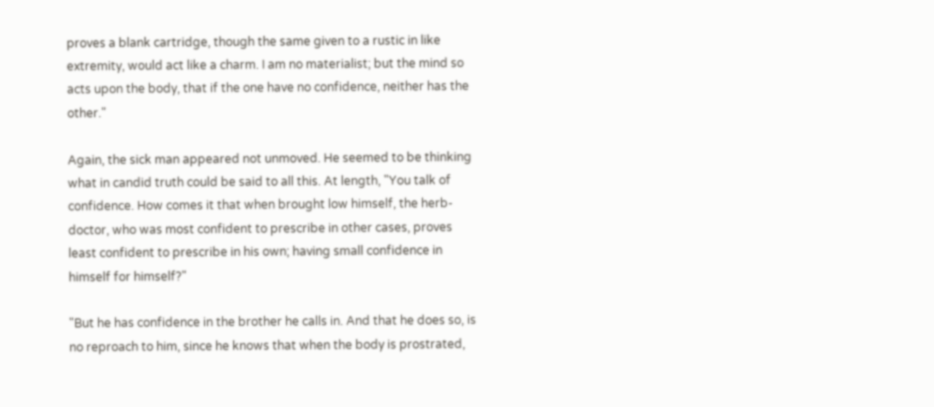proves a blank cartridge, though the same given to a rustic in like extremity, would act like a charm. I am no materialist; but the mind so acts upon the body, that if the one have no confidence, neither has the other."

Again, the sick man appeared not unmoved. He seemed to be thinking what in candid truth could be said to all this. At length, "You talk of confidence. How comes it that when brought low himself, the herb-doctor, who was most confident to prescribe in other cases, proves least confident to prescribe in his own; having small confidence in himself for himself?"

"But he has confidence in the brother he calls in. And that he does so, is no reproach to him, since he knows that when the body is prostrated,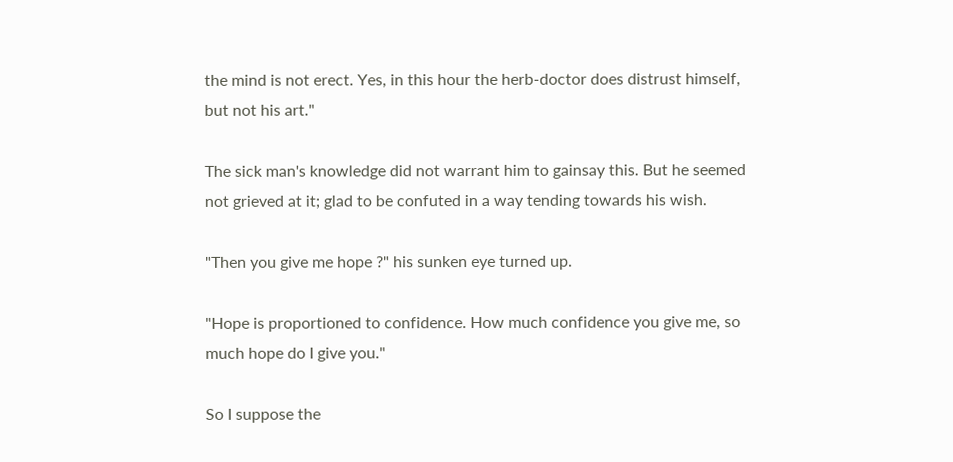the mind is not erect. Yes, in this hour the herb-doctor does distrust himself, but not his art."

The sick man's knowledge did not warrant him to gainsay this. But he seemed not grieved at it; glad to be confuted in a way tending towards his wish.

"Then you give me hope ?" his sunken eye turned up.

"Hope is proportioned to confidence. How much confidence you give me, so much hope do I give you."

So I suppose the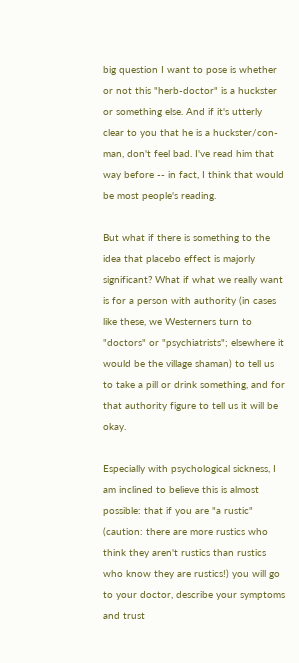big question I want to pose is whether or not this "herb-doctor" is a huckster or something else. And if it's utterly clear to you that he is a huckster/con-man, don't feel bad. I've read him that way before -- in fact, I think that would be most people's reading.

But what if there is something to the idea that placebo effect is majorly significant? What if what we really want is for a person with authority (in cases like these, we Westerners turn to "doctors" or "psychiatrists"; elsewhere it would be the village shaman) to tell us to take a pill or drink something, and for that authority figure to tell us it will be okay.

Especially with psychological sickness, I am inclined to believe this is almost possible: that if you are "a rustic" (caution: there are more rustics who think they aren't rustics than rustics who know they are rustics!) you will go to your doctor, describe your symptoms and trust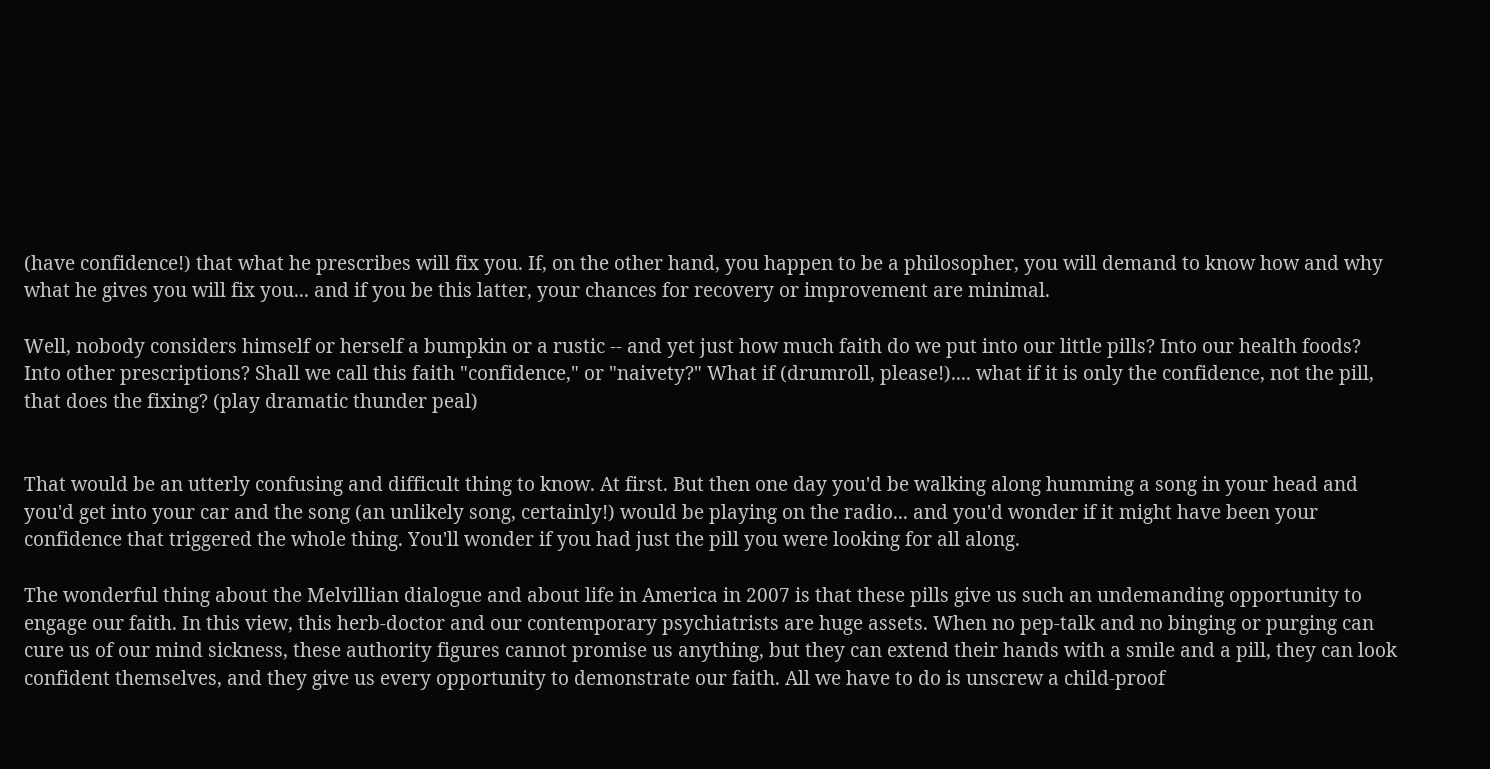(have confidence!) that what he prescribes will fix you. If, on the other hand, you happen to be a philosopher, you will demand to know how and why what he gives you will fix you... and if you be this latter, your chances for recovery or improvement are minimal.

Well, nobody considers himself or herself a bumpkin or a rustic -- and yet just how much faith do we put into our little pills? Into our health foods? Into other prescriptions? Shall we call this faith "confidence," or "naivety?" What if (drumroll, please!).... what if it is only the confidence, not the pill, that does the fixing? (play dramatic thunder peal)


That would be an utterly confusing and difficult thing to know. At first. But then one day you'd be walking along humming a song in your head and you'd get into your car and the song (an unlikely song, certainly!) would be playing on the radio... and you'd wonder if it might have been your confidence that triggered the whole thing. You'll wonder if you had just the pill you were looking for all along.

The wonderful thing about the Melvillian dialogue and about life in America in 2007 is that these pills give us such an undemanding opportunity to engage our faith. In this view, this herb-doctor and our contemporary psychiatrists are huge assets. When no pep-talk and no binging or purging can cure us of our mind sickness, these authority figures cannot promise us anything, but they can extend their hands with a smile and a pill, they can look confident themselves, and they give us every opportunity to demonstrate our faith. All we have to do is unscrew a child-proof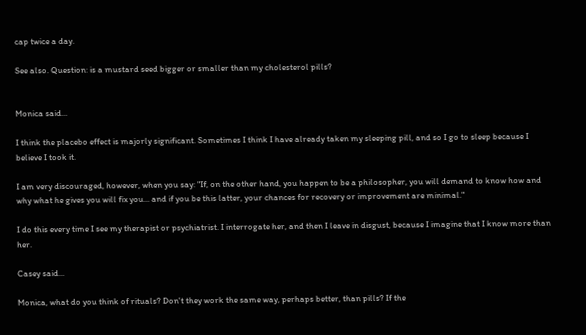cap twice a day.

See also. Question: is a mustard seed bigger or smaller than my cholesterol pills?


Monica said...

I think the placebo effect is majorly significant. Sometimes I think I have already taken my sleeping pill, and so I go to sleep because I believe I took it.

I am very discouraged, however, when you say: "If, on the other hand, you happen to be a philosopher, you will demand to know how and why what he gives you will fix you... and if you be this latter, your chances for recovery or improvement are minimal."

I do this every time I see my therapist or psychiatrist. I interrogate her, and then I leave in disgust, because I imagine that I know more than her.

Casey said...

Monica, what do you think of rituals? Don't they work the same way, perhaps better, than pills? If the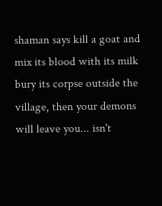shaman says kill a goat and mix its blood with its milk bury its corpse outside the village, then your demons will leave you... isn't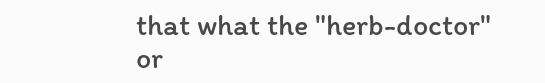that what the "herb-doctor" or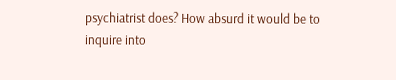psychiatrist does? How absurd it would be to inquire into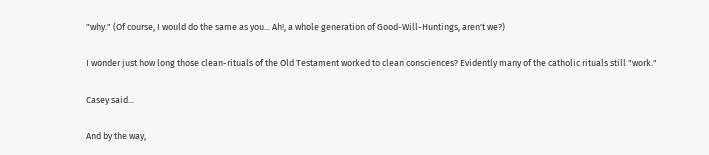"why." (Of course, I would do the same as you... Ah!, a whole generation of Good-Will-Huntings, aren't we?)

I wonder just how long those clean-rituals of the Old Testament worked to clean consciences? Evidently many of the catholic rituals still "work."

Casey said...

And by the way,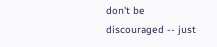don't be discouraged -- just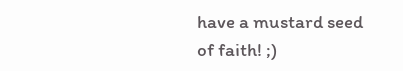have a mustard seed of faith! ;)